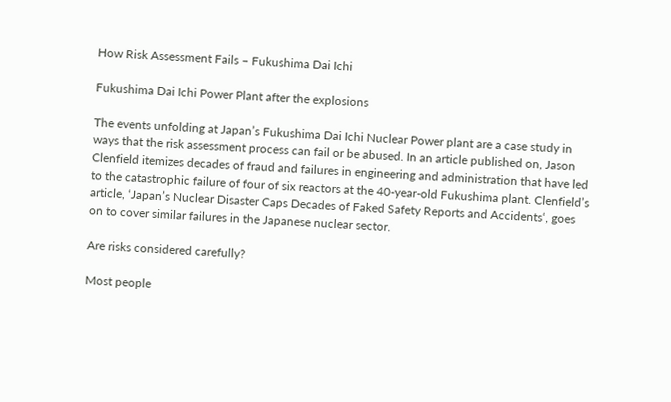How Risk Assessment Fails – Fukushima Dai Ichi

Fukushima Dai Ichi Power Plant after the explosions

The events unfolding at Japan’s Fukushima Dai Ichi Nuclear Power plant are a case study in ways that the risk assessment process can fail or be abused. In an article published on, Jason Clenfield itemizes decades of fraud and failures in engineering and administration that have led to the catastrophic failure of four of six reactors at the 40-year-old Fukushima plant. Clenfield’s article, ‘Japan’s Nuclear Disaster Caps Decades of Faked Safety Reports and Accidents‘, goes on to cover similar failures in the Japanese nuclear sector.

Are risks considered carefully?

Most people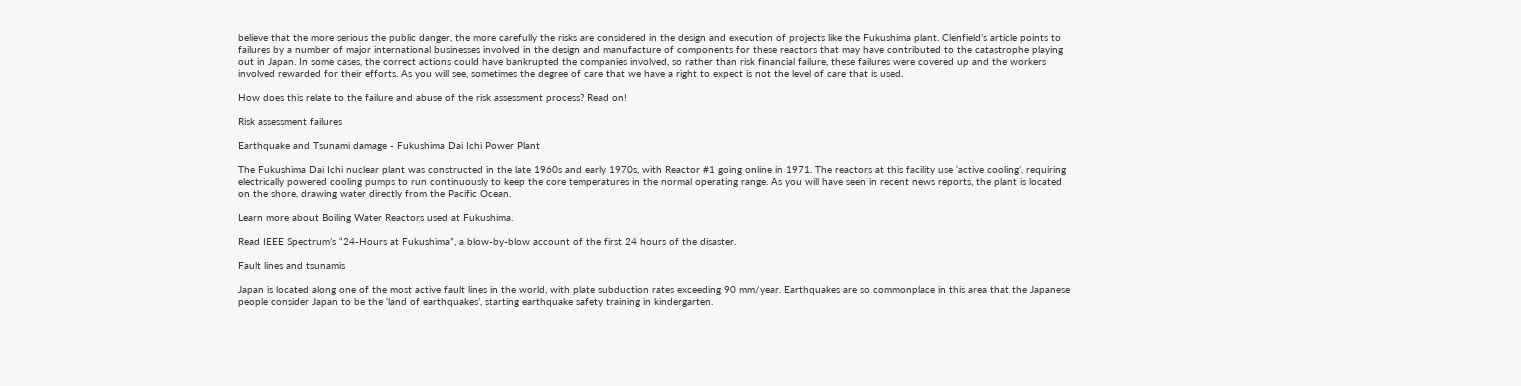believe that the more serious the public danger, the more carefully the risks are considered in the design and execution of projects like the Fukushima plant. Clenfield’s article points to failures by a number of major international businesses involved in the design and manufacture of components for these reactors that may have contributed to the catastrophe playing out in Japan. In some cases, the correct actions could have bankrupted the companies involved, so rather than risk financial failure, these failures were covered up and the workers involved rewarded for their efforts. As you will see, sometimes the degree of care that we have a right to expect is not the level of care that is used.

How does this relate to the failure and abuse of the risk assessment process? Read on!

Risk assessment failures

Earthquake and Tsunami damage - Fukushima Dai Ichi Power Plant

The Fukushima Dai Ichi nuclear plant was constructed in the late 1960s and early 1970s, with Reactor #1 going online in 1971. The reactors at this facility use ‘active cooling’, requiring electrically powered cooling pumps to run continuously to keep the core temperatures in the normal operating range. As you will have seen in recent news reports, the plant is located on the shore, drawing water directly from the Pacific Ocean.

Learn more about Boiling Water Reactors used at Fukushima.

Read IEEE Spectrum’s “24-Hours at Fukushima”, a blow-by-blow account of the first 24 hours of the disaster.

Fault lines and tsunamis

Japan is located along one of the most active fault lines in the world, with plate subduction rates exceeding 90 mm/year. Earthquakes are so commonplace in this area that the Japanese people consider Japan to be the ‘land of earthquakes’, starting earthquake safety training in kindergarten.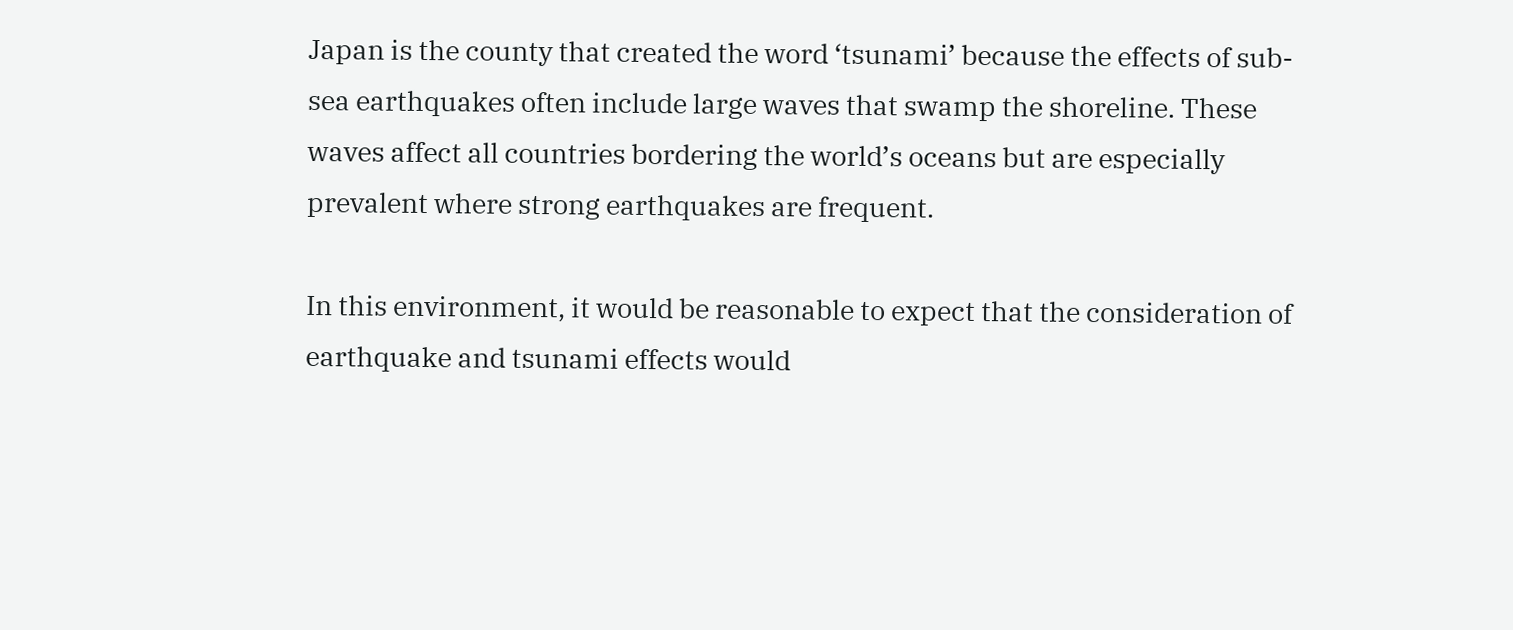Japan is the county that created the word ‘tsunami’ because the effects of sub-sea earthquakes often include large waves that swamp the shoreline. These waves affect all countries bordering the world’s oceans but are especially prevalent where strong earthquakes are frequent.

In this environment, it would be reasonable to expect that the consideration of earthquake and tsunami effects would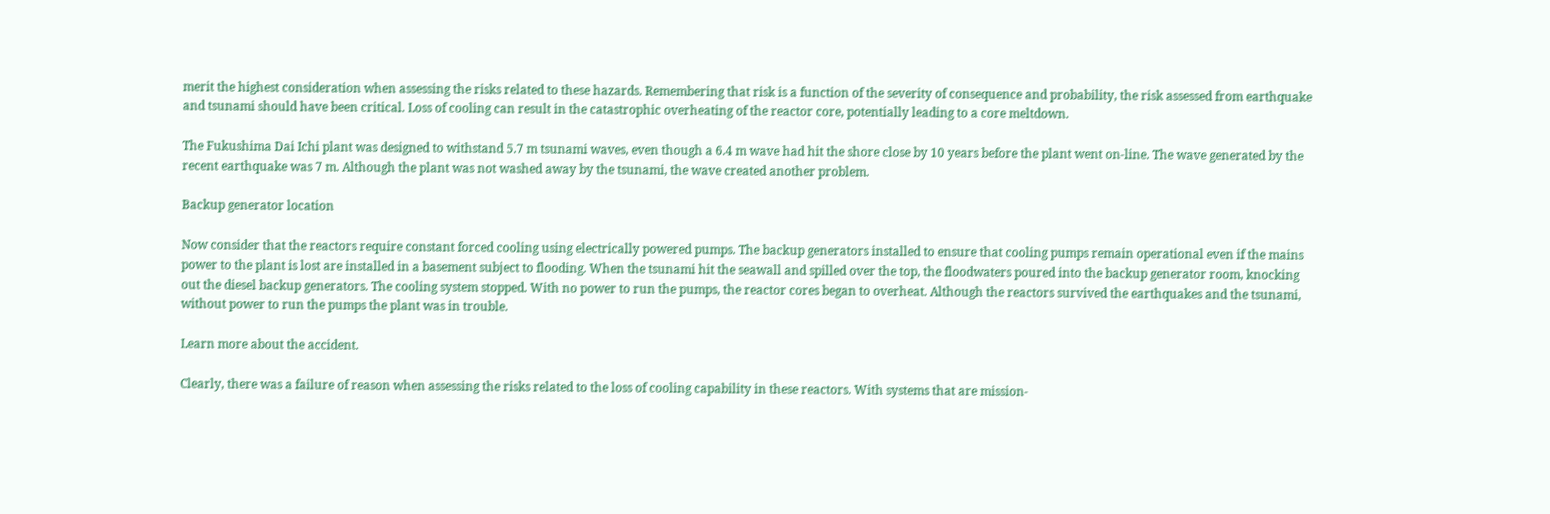merit the highest consideration when assessing the risks related to these hazards. Remembering that risk is a function of the severity of consequence and probability, the risk assessed from earthquake and tsunami should have been critical. Loss of cooling can result in the catastrophic overheating of the reactor core, potentially leading to a core meltdown.

The Fukushima Dai Ichi plant was designed to withstand 5.7 m tsunami waves, even though a 6.4 m wave had hit the shore close by 10 years before the plant went on-line. The wave generated by the recent earthquake was 7 m. Although the plant was not washed away by the tsunami, the wave created another problem.

Backup generator location

Now consider that the reactors require constant forced cooling using electrically powered pumps. The backup generators installed to ensure that cooling pumps remain operational even if the mains power to the plant is lost are installed in a basement subject to flooding. When the tsunami hit the seawall and spilled over the top, the floodwaters poured into the backup generator room, knocking out the diesel backup generators. The cooling system stopped. With no power to run the pumps, the reactor cores began to overheat. Although the reactors survived the earthquakes and the tsunami, without power to run the pumps the plant was in trouble.

Learn more about the accident.

Clearly, there was a failure of reason when assessing the risks related to the loss of cooling capability in these reactors. With systems that are mission-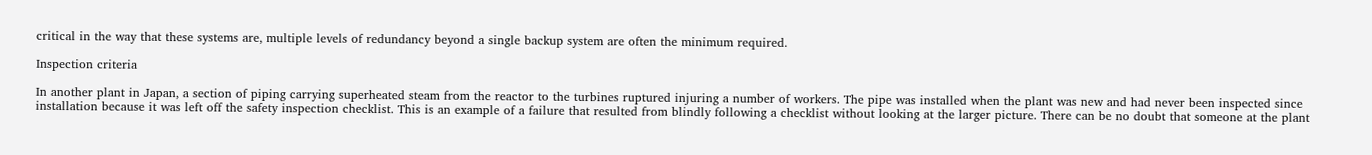critical in the way that these systems are, multiple levels of redundancy beyond a single backup system are often the minimum required.

Inspection criteria

In another plant in Japan, a section of piping carrying superheated steam from the reactor to the turbines ruptured injuring a number of workers. The pipe was installed when the plant was new and had never been inspected since installation because it was left off the safety inspection checklist. This is an example of a failure that resulted from blindly following a checklist without looking at the larger picture. There can be no doubt that someone at the plant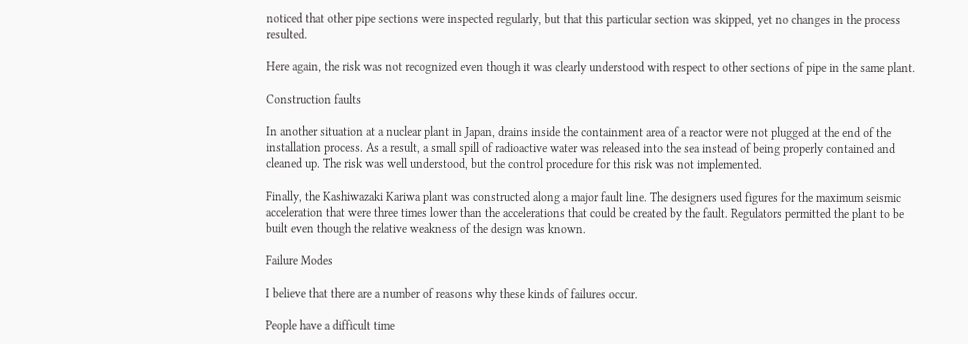noticed that other pipe sections were inspected regularly, but that this particular section was skipped, yet no changes in the process resulted.

Here again, the risk was not recognized even though it was clearly understood with respect to other sections of pipe in the same plant.

Construction faults

In another situation at a nuclear plant in Japan, drains inside the containment area of a reactor were not plugged at the end of the installation process. As a result, a small spill of radioactive water was released into the sea instead of being properly contained and cleaned up. The risk was well understood, but the control procedure for this risk was not implemented.

Finally, the Kashiwazaki Kariwa plant was constructed along a major fault line. The designers used figures for the maximum seismic acceleration that were three times lower than the accelerations that could be created by the fault. Regulators permitted the plant to be built even though the relative weakness of the design was known.

Failure Modes

I believe that there are a number of reasons why these kinds of failures occur.

People have a difficult time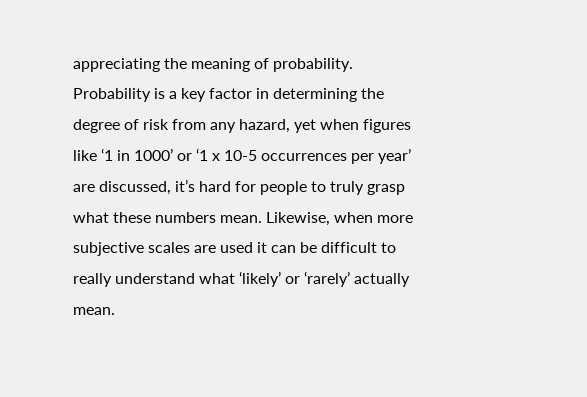appreciating the meaning of probability. Probability is a key factor in determining the degree of risk from any hazard, yet when figures like ‘1 in 1000’ or ‘1 x 10-5 occurrences per year’ are discussed, it’s hard for people to truly grasp what these numbers mean. Likewise, when more subjective scales are used it can be difficult to really understand what ‘likely’ or ‘rarely’ actually mean.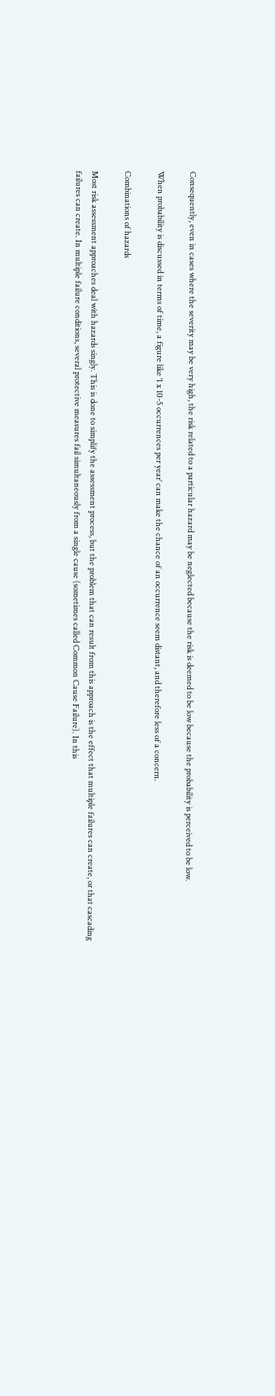Consequently, even in cases where the severity may be very high, the risk related to a particular hazard may be neglected because the risk is deemed to be low because the probability is perceived to be low.

When probability is discussed in terms of time, a figure like ‘1 x 10-5 occurrences per year’ can make the chance of an occurrence seem distant, and therefore less of a concern.

Combinations of hazards

Most risk assessment approaches deal with hazards singly. This is done to simplify the assessment process, but the problem that can result from this approach is the effect that multiple failures can create, or that cascading failures can create. In multiple failure conditions, several protective measures fail simultaneously from a single cause (sometimes called Common Cause Failure). In this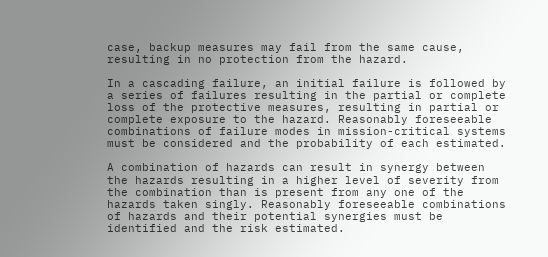case, backup measures may fail from the same cause, resulting in no protection from the hazard.

In a cascading failure, an initial failure is followed by a series of failures resulting in the partial or complete loss of the protective measures, resulting in partial or complete exposure to the hazard. Reasonably foreseeable combinations of failure modes in mission-critical systems must be considered and the probability of each estimated.

A combination of hazards can result in synergy between the hazards resulting in a higher level of severity from the combination than is present from any one of the hazards taken singly. Reasonably foreseeable combinations of hazards and their potential synergies must be identified and the risk estimated.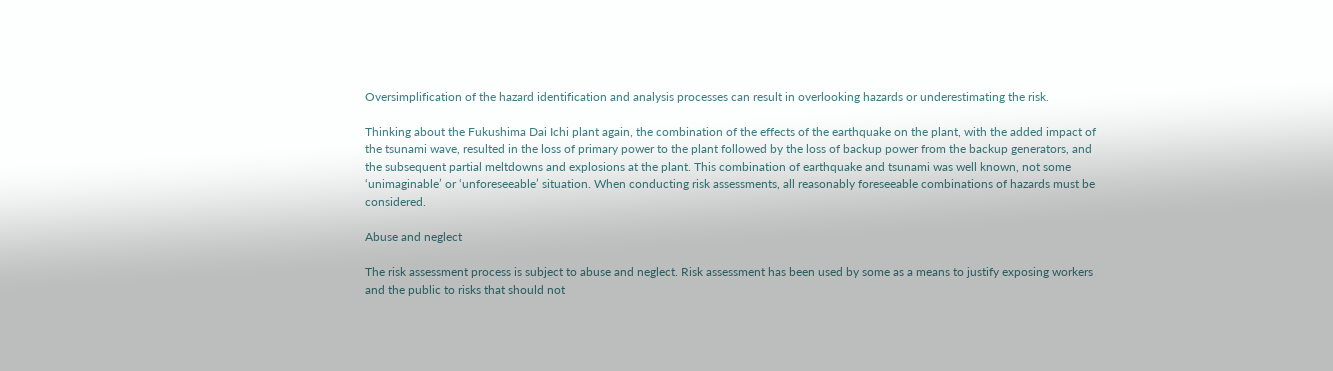Oversimplification of the hazard identification and analysis processes can result in overlooking hazards or underestimating the risk.

Thinking about the Fukushima Dai Ichi plant again, the combination of the effects of the earthquake on the plant, with the added impact of the tsunami wave, resulted in the loss of primary power to the plant followed by the loss of backup power from the backup generators, and the subsequent partial meltdowns and explosions at the plant. This combination of earthquake and tsunami was well known, not some ‘unimaginable’ or ‘unforeseeable’ situation. When conducting risk assessments, all reasonably foreseeable combinations of hazards must be considered.

Abuse and neglect

The risk assessment process is subject to abuse and neglect. Risk assessment has been used by some as a means to justify exposing workers and the public to risks that should not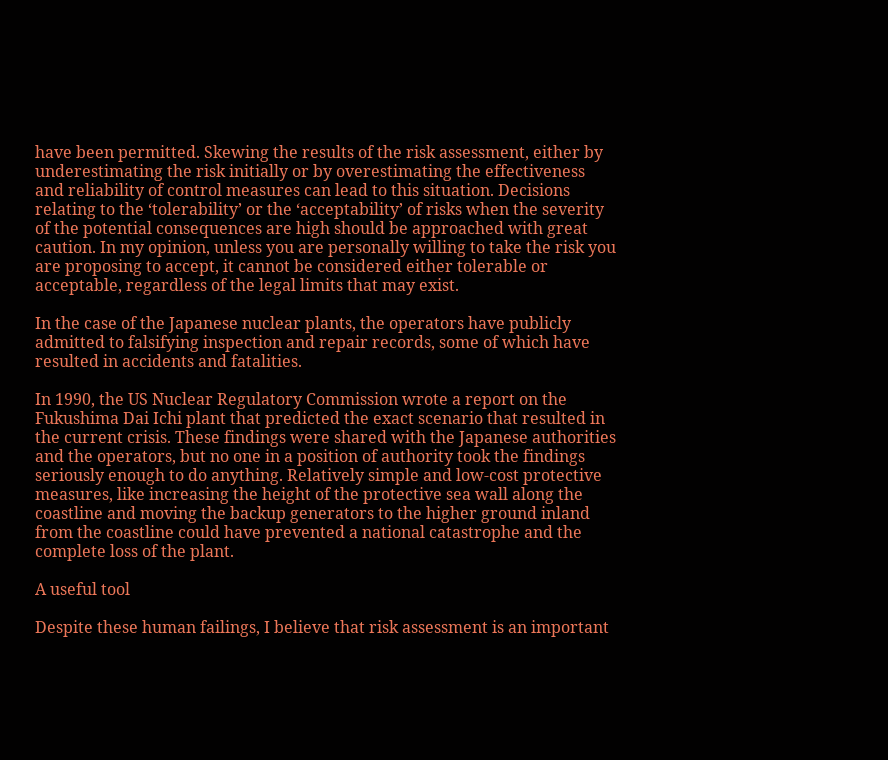have been permitted. Skewing the results of the risk assessment, either by underestimating the risk initially or by overestimating the effectiveness and reliability of control measures can lead to this situation. Decisions relating to the ‘tolerability’ or the ‘acceptability’ of risks when the severity of the potential consequences are high should be approached with great caution. In my opinion, unless you are personally willing to take the risk you are proposing to accept, it cannot be considered either tolerable or acceptable, regardless of the legal limits that may exist.

In the case of the Japanese nuclear plants, the operators have publicly admitted to falsifying inspection and repair records, some of which have resulted in accidents and fatalities.

In 1990, the US Nuclear Regulatory Commission wrote a report on the Fukushima Dai Ichi plant that predicted the exact scenario that resulted in the current crisis. These findings were shared with the Japanese authorities and the operators, but no one in a position of authority took the findings seriously enough to do anything. Relatively simple and low-cost protective measures, like increasing the height of the protective sea wall along the coastline and moving the backup generators to the higher ground inland from the coastline could have prevented a national catastrophe and the complete loss of the plant.

A useful tool

Despite these human failings, I believe that risk assessment is an important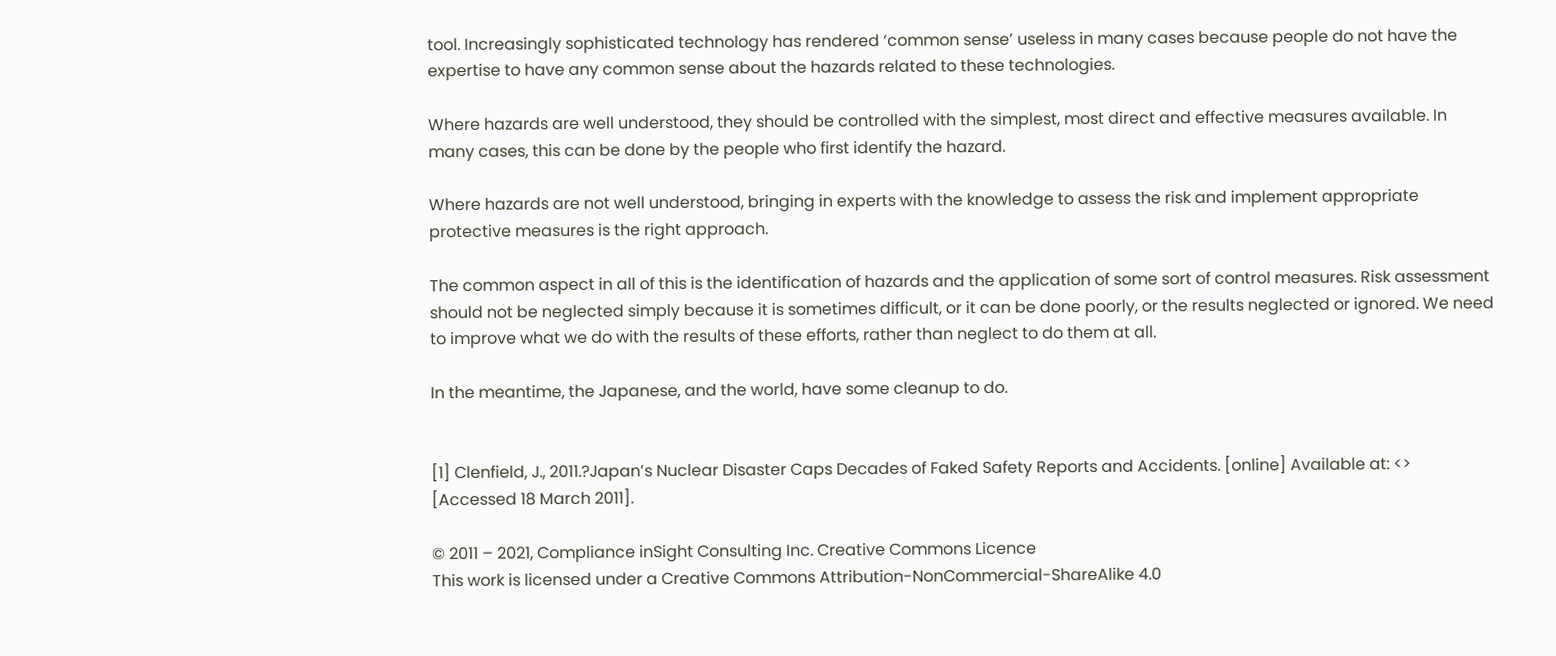tool. Increasingly sophisticated technology has rendered ‘common sense’ useless in many cases because people do not have the expertise to have any common sense about the hazards related to these technologies.

Where hazards are well understood, they should be controlled with the simplest, most direct and effective measures available. In many cases, this can be done by the people who first identify the hazard.

Where hazards are not well understood, bringing in experts with the knowledge to assess the risk and implement appropriate protective measures is the right approach.

The common aspect in all of this is the identification of hazards and the application of some sort of control measures. Risk assessment should not be neglected simply because it is sometimes difficult, or it can be done poorly, or the results neglected or ignored. We need to improve what we do with the results of these efforts, rather than neglect to do them at all.

In the meantime, the Japanese, and the world, have some cleanup to do.


[1] Clenfield, J., 2011.?Japan’s Nuclear Disaster Caps Decades of Faked Safety Reports and Accidents. [online] Available at: <> [Accessed 18 March 2011].

© 2011 – 2021, Compliance inSight Consulting Inc. Creative Commons Licence
This work is licensed under a Creative Commons Attribution-NonCommercial-ShareAlike 4.0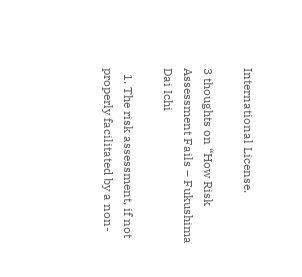International License.

3 thoughts on “How Risk Assessment Fails – Fukushima Dai Ichi

  1. The risk assessment, if not properly facilitated by a non-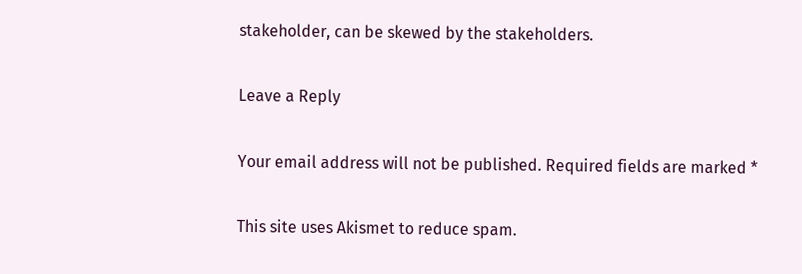stakeholder, can be skewed by the stakeholders.

Leave a Reply

Your email address will not be published. Required fields are marked *

This site uses Akismet to reduce spam.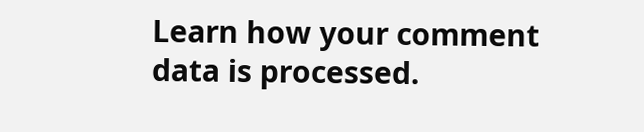Learn how your comment data is processed.